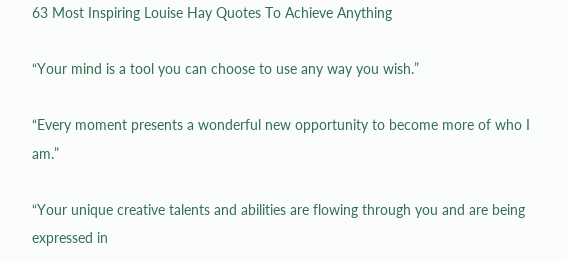63 Most Inspiring Louise Hay Quotes To Achieve Anything

“Your mind is a tool you can choose to use any way you wish.”

“Every moment presents a wonderful new opportunity to become more of who I am.”

“Your unique creative talents and abilities are flowing through you and are being expressed in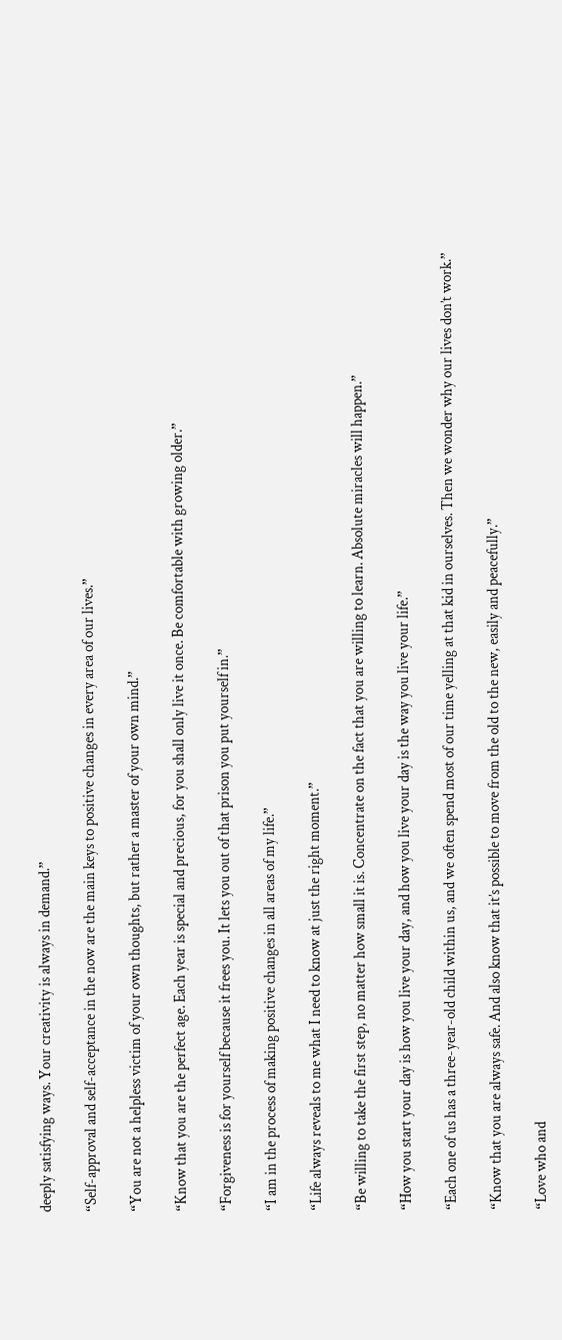deeply satisfying ways. Your creativity is always in demand.”

“Self-approval and self-acceptance in the now are the main keys to positive changes in every area of our lives.”

“You are not a helpless victim of your own thoughts, but rather a master of your own mind.”

“Know that you are the perfect age. Each year is special and precious, for you shall only live it once. Be comfortable with growing older.”

“Forgiveness is for yourself because it frees you. It lets you out of that prison you put yourself in.”

“I am in the process of making positive changes in all areas of my life.”

“Life always reveals to me what I need to know at just the right moment.”

“Be willing to take the first step, no matter how small it is. Concentrate on the fact that you are willing to learn. Absolute miracles will happen.”

“How you start your day is how you live your day, and how you live your day is the way you live your life.”

“Each one of us has a three-year-old child within us, and we often spend most of our time yelling at that kid in ourselves. Then we wonder why our lives don’t work.”

“Know that you are always safe. And also know that it’s possible to move from the old to the new, easily and peacefully.”

“Love who and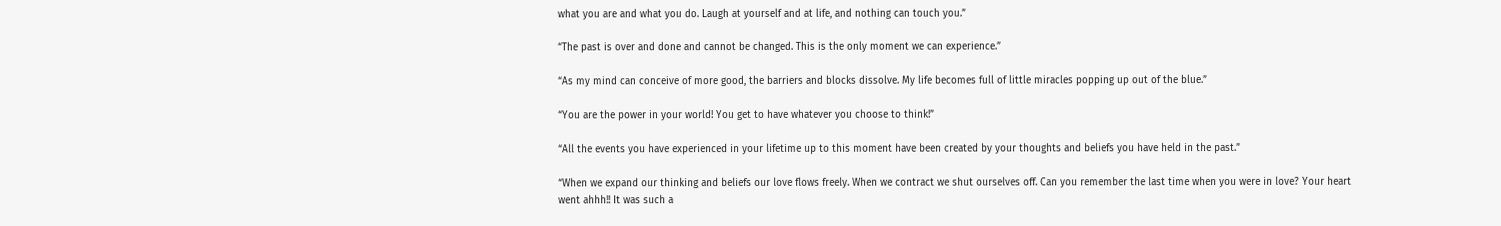what you are and what you do. Laugh at yourself and at life, and nothing can touch you.”

“The past is over and done and cannot be changed. This is the only moment we can experience.”

“As my mind can conceive of more good, the barriers and blocks dissolve. My life becomes full of little miracles popping up out of the blue.”

“You are the power in your world! You get to have whatever you choose to think!”

“All the events you have experienced in your lifetime up to this moment have been created by your thoughts and beliefs you have held in the past.”

“When we expand our thinking and beliefs our love flows freely. When we contract we shut ourselves off. Can you remember the last time when you were in love? Your heart went ahhh!! It was such a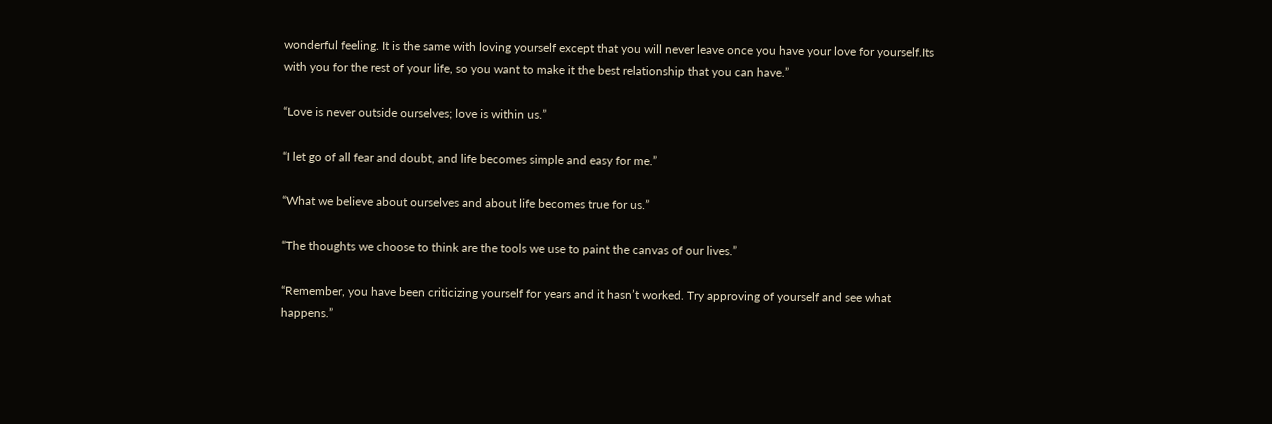wonderful feeling. It is the same with loving yourself except that you will never leave once you have your love for yourself.Its with you for the rest of your life, so you want to make it the best relationship that you can have.”

“Love is never outside ourselves; love is within us.”

“I let go of all fear and doubt, and life becomes simple and easy for me.”

“What we believe about ourselves and about life becomes true for us.”

“The thoughts we choose to think are the tools we use to paint the canvas of our lives.”

“Remember, you have been criticizing yourself for years and it hasn’t worked. Try approving of yourself and see what happens.”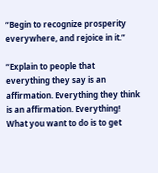“Begin to recognize prosperity everywhere, and rejoice in it.”

“Explain to people that everything they say is an affirmation. Everything they think is an affirmation. Everything! What you want to do is to get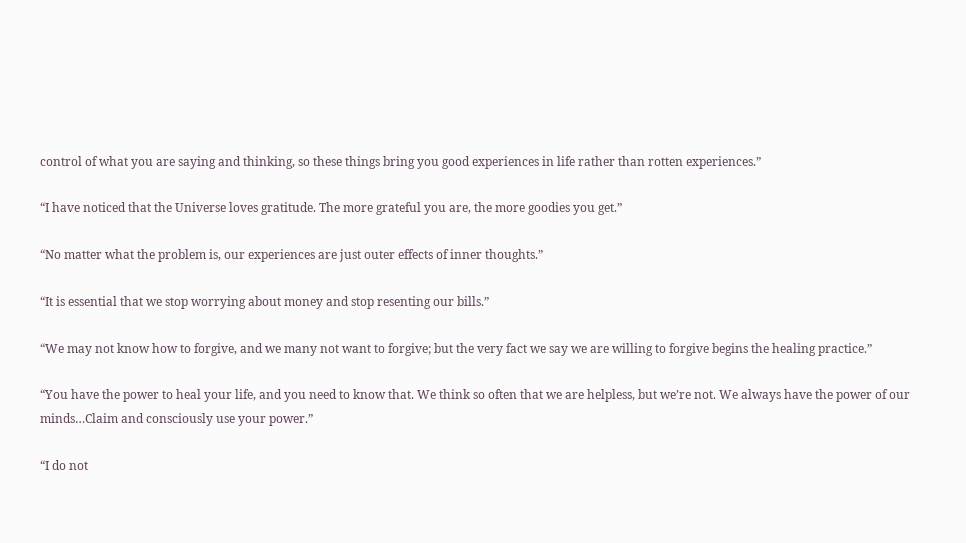control of what you are saying and thinking, so these things bring you good experiences in life rather than rotten experiences.”

“I have noticed that the Universe loves gratitude. The more grateful you are, the more goodies you get.”

“No matter what the problem is, our experiences are just outer effects of inner thoughts.”

“It is essential that we stop worrying about money and stop resenting our bills.”

“We may not know how to forgive, and we many not want to forgive; but the very fact we say we are willing to forgive begins the healing practice.”

“You have the power to heal your life, and you need to know that. We think so often that we are helpless, but we’re not. We always have the power of our minds…Claim and consciously use your power.”

“I do not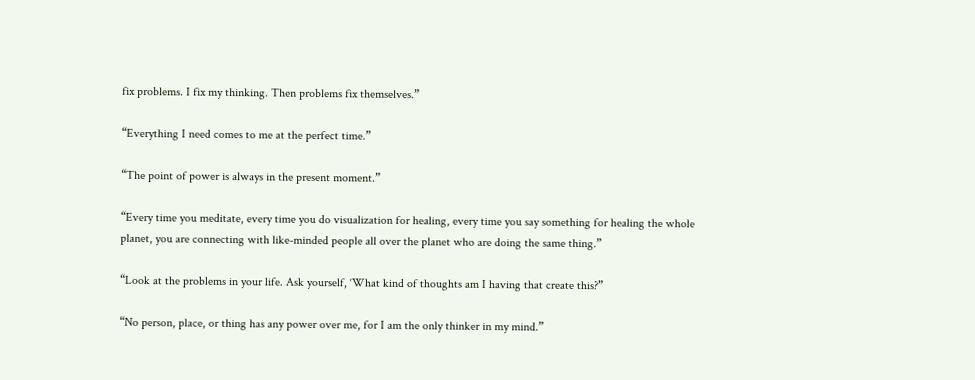fix problems. I fix my thinking. Then problems fix themselves.”

“Everything I need comes to me at the perfect time.”

“The point of power is always in the present moment.”

“Every time you meditate, every time you do visualization for healing, every time you say something for healing the whole planet, you are connecting with like-minded people all over the planet who are doing the same thing.”

“Look at the problems in your life. Ask yourself, ‘What kind of thoughts am I having that create this?”

“No person, place, or thing has any power over me, for I am the only thinker in my mind.”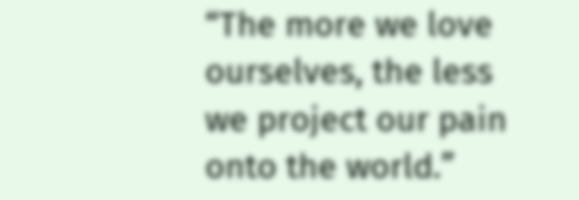“The more we love ourselves, the less we project our pain onto the world.”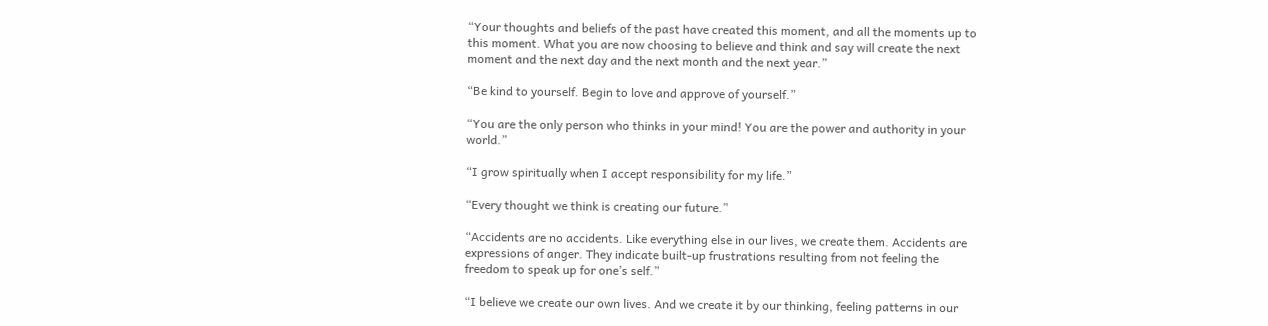“Your thoughts and beliefs of the past have created this moment, and all the moments up to this moment. What you are now choosing to believe and think and say will create the next moment and the next day and the next month and the next year.”

“Be kind to yourself. Begin to love and approve of yourself.”

“You are the only person who thinks in your mind! You are the power and authority in your world.”

“I grow spiritually when I accept responsibility for my life.”

“Every thought we think is creating our future.”

“Accidents are no accidents. Like everything else in our lives, we create them. Accidents are expressions of anger. They indicate built-up frustrations resulting from not feeling the freedom to speak up for one’s self.”

“I believe we create our own lives. And we create it by our thinking, feeling patterns in our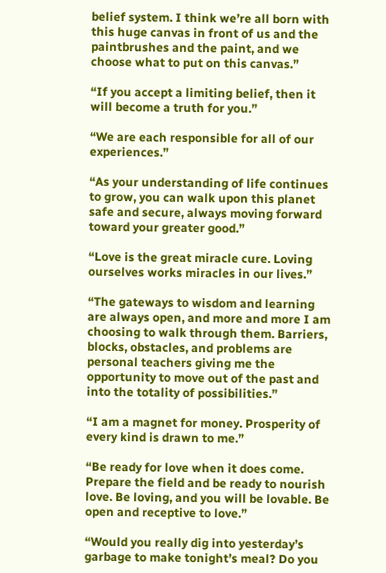belief system. I think we’re all born with this huge canvas in front of us and the paintbrushes and the paint, and we choose what to put on this canvas.”

“If you accept a limiting belief, then it will become a truth for you.”

“We are each responsible for all of our experiences.”

“As your understanding of life continues to grow, you can walk upon this planet safe and secure, always moving forward toward your greater good.”

“Love is the great miracle cure. Loving ourselves works miracles in our lives.”

“The gateways to wisdom and learning are always open, and more and more I am choosing to walk through them. Barriers, blocks, obstacles, and problems are personal teachers giving me the opportunity to move out of the past and into the totality of possibilities.”

“I am a magnet for money. Prosperity of every kind is drawn to me.”

“Be ready for love when it does come. Prepare the field and be ready to nourish love. Be loving, and you will be lovable. Be open and receptive to love.”

“Would you really dig into yesterday’s garbage to make tonight’s meal? Do you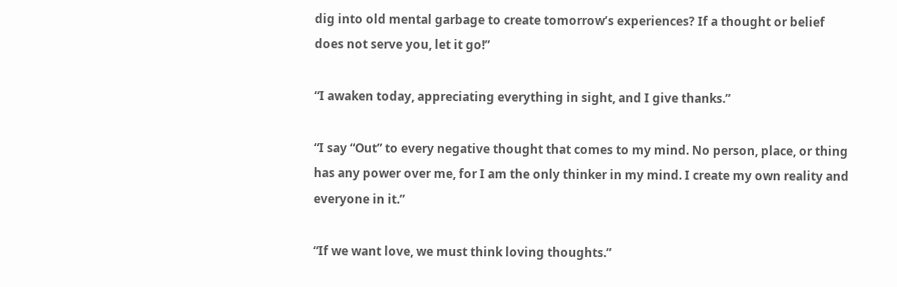dig into old mental garbage to create tomorrow’s experiences? If a thought or belief does not serve you, let it go!”

“I awaken today, appreciating everything in sight, and I give thanks.”

“I say “Out” to every negative thought that comes to my mind. No person, place, or thing has any power over me, for I am the only thinker in my mind. I create my own reality and everyone in it.”

“If we want love, we must think loving thoughts.”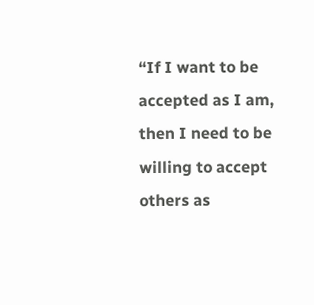“If I want to be accepted as I am, then I need to be willing to accept others as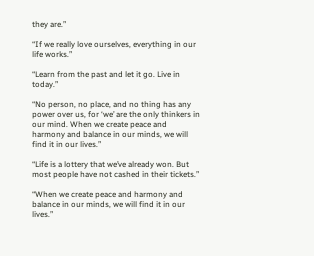they are.”

“If we really love ourselves, everything in our life works.”

“Learn from the past and let it go. Live in today.”

“No person, no place, and no thing has any power over us, for ‘we’ are the only thinkers in our mind. When we create peace and harmony and balance in our minds, we will find it in our lives.”

“Life is a lottery that we’ve already won. But most people have not cashed in their tickets.”

“When we create peace and harmony and balance in our minds, we will find it in our lives.”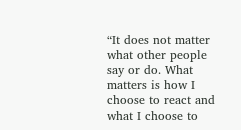“It does not matter what other people say or do. What matters is how I choose to react and what I choose to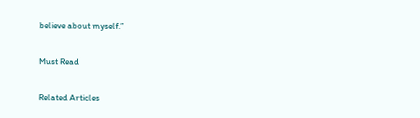believe about myself.”

Must Read

Related Articles